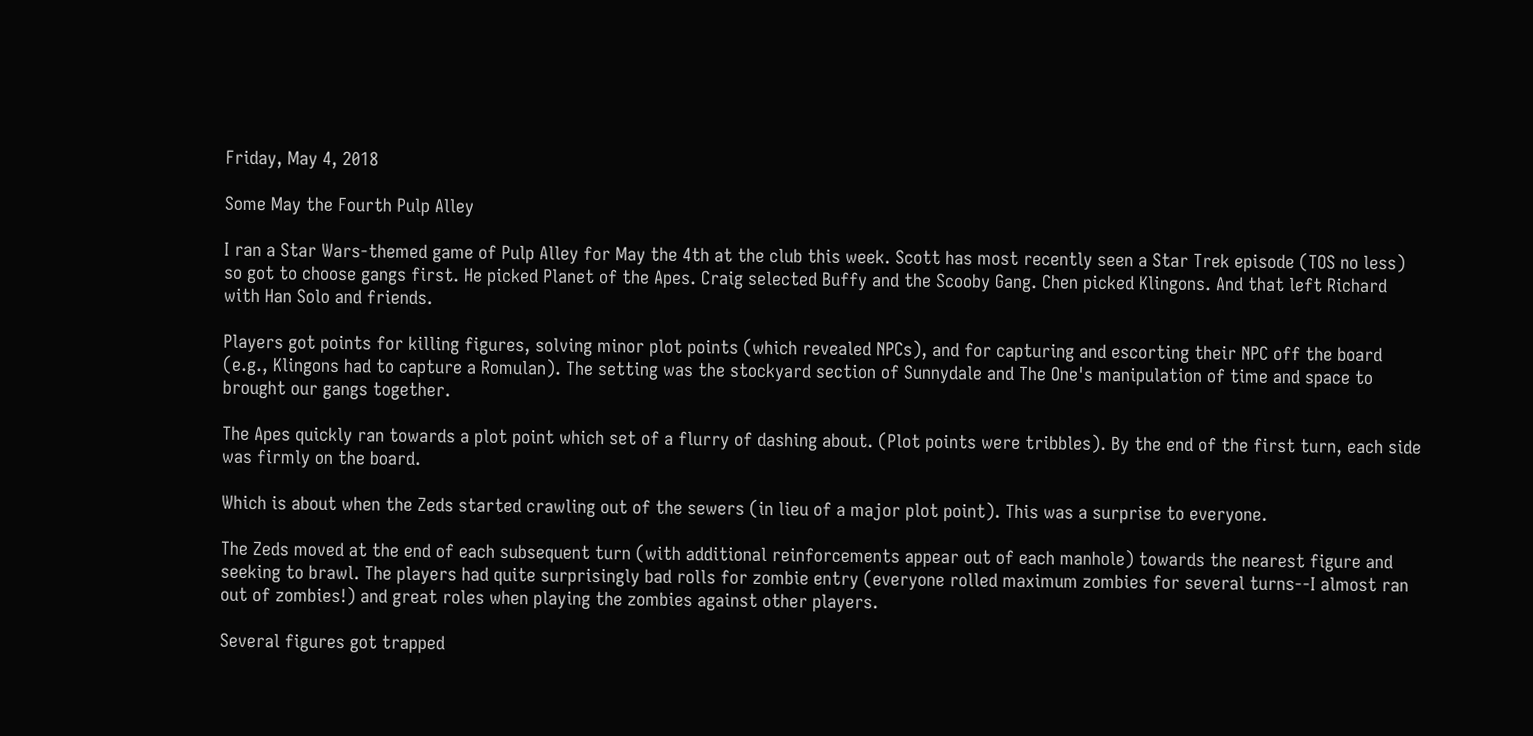Friday, May 4, 2018

Some May the Fourth Pulp Alley

I ran a Star Wars-themed game of Pulp Alley for May the 4th at the club this week. Scott has most recently seen a Star Trek episode (TOS no less) so got to choose gangs first. He picked Planet of the Apes. Craig selected Buffy and the Scooby Gang. Chen picked Klingons. And that left Richard with Han Solo and friends.

Players got points for killing figures, solving minor plot points (which revealed NPCs), and for capturing and escorting their NPC off the board (e.g., Klingons had to capture a Romulan). The setting was the stockyard section of Sunnydale and The One's manipulation of time and space to brought our gangs together.

The Apes quickly ran towards a plot point which set of a flurry of dashing about. (Plot points were tribbles). By the end of the first turn, each side was firmly on the board.

Which is about when the Zeds started crawling out of the sewers (in lieu of a major plot point). This was a surprise to everyone.

The Zeds moved at the end of each subsequent turn (with additional reinforcements appear out of each manhole) towards the nearest figure and seeking to brawl. The players had quite surprisingly bad rolls for zombie entry (everyone rolled maximum zombies for several turns--I almost ran out of zombies!) and great roles when playing the zombies against other players.

Several figures got trapped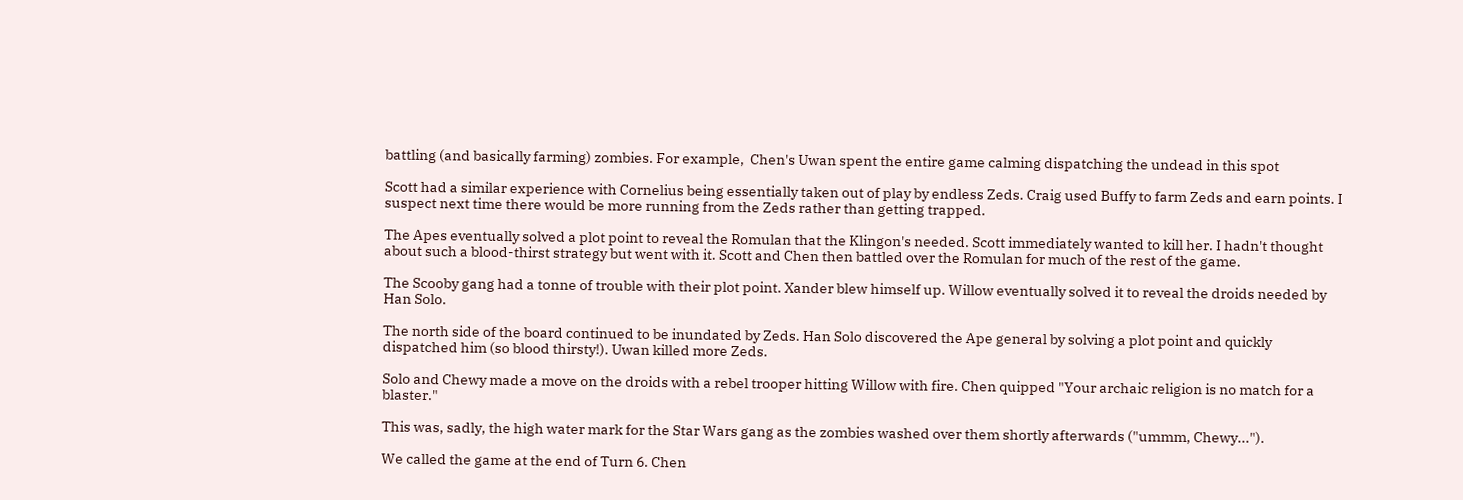battling (and basically farming) zombies. For example,  Chen's Uwan spent the entire game calming dispatching the undead in this spot

Scott had a similar experience with Cornelius being essentially taken out of play by endless Zeds. Craig used Buffy to farm Zeds and earn points. I suspect next time there would be more running from the Zeds rather than getting trapped.

The Apes eventually solved a plot point to reveal the Romulan that the Klingon's needed. Scott immediately wanted to kill her. I hadn't thought about such a blood-thirst strategy but went with it. Scott and Chen then battled over the Romulan for much of the rest of the game.

The Scooby gang had a tonne of trouble with their plot point. Xander blew himself up. Willow eventually solved it to reveal the droids needed by Han Solo.

The north side of the board continued to be inundated by Zeds. Han Solo discovered the Ape general by solving a plot point and quickly dispatched him (so blood thirsty!). Uwan killed more Zeds.

Solo and Chewy made a move on the droids with a rebel trooper hitting Willow with fire. Chen quipped "Your archaic religion is no match for a blaster."

This was, sadly, the high water mark for the Star Wars gang as the zombies washed over them shortly afterwards ("ummm, Chewy...").

We called the game at the end of Turn 6. Chen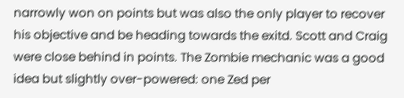narrowly won on points but was also the only player to recover his objective and be heading towards the exitd. Scott and Craig were close behind in points. The Zombie mechanic was a good idea but slightly over-powered: one Zed per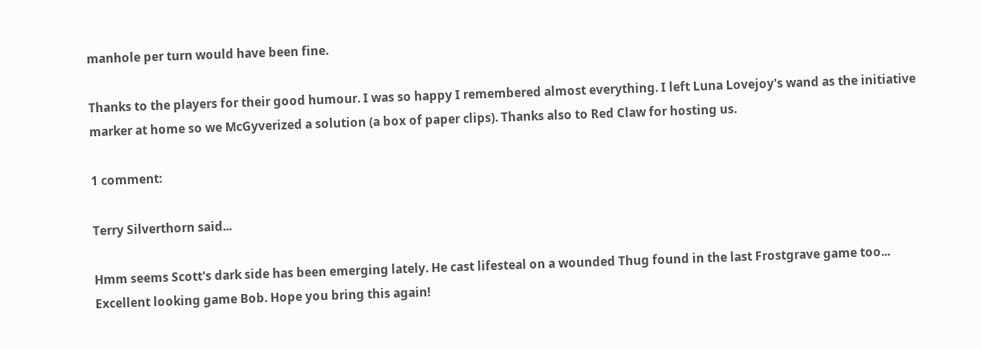manhole per turn would have been fine.

Thanks to the players for their good humour. I was so happy I remembered almost everything. I left Luna Lovejoy's wand as the initiative marker at home so we McGyverized a solution (a box of paper clips). Thanks also to Red Claw for hosting us.

1 comment:

Terry Silverthorn said...

Hmm seems Scott's dark side has been emerging lately. He cast lifesteal on a wounded Thug found in the last Frostgrave game too... Excellent looking game Bob. Hope you bring this again!